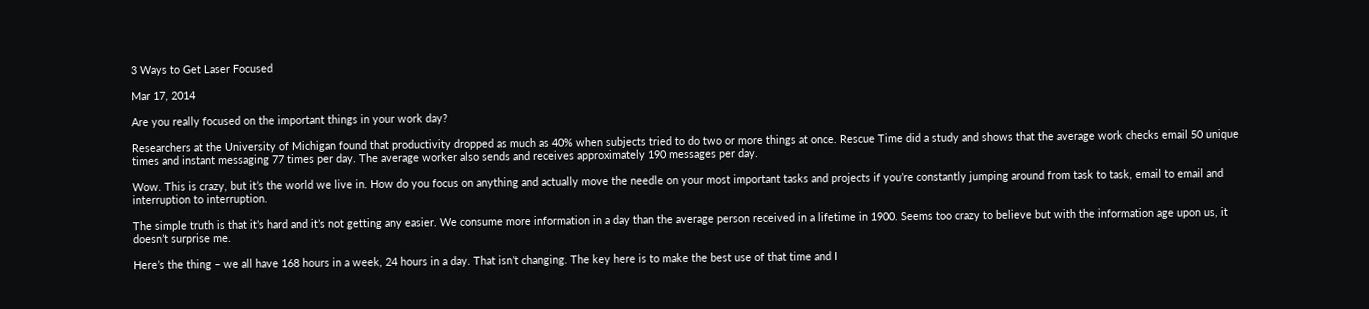3 Ways to Get Laser Focused

Mar 17, 2014

Are you really focused on the important things in your work day?

Researchers at the University of Michigan found that productivity dropped as much as 40% when subjects tried to do two or more things at once. Rescue Time did a study and shows that the average work checks email 50 unique times and instant messaging 77 times per day. The average worker also sends and receives approximately 190 messages per day.

Wow. This is crazy, but it’s the world we live in. How do you focus on anything and actually move the needle on your most important tasks and projects if you’re constantly jumping around from task to task, email to email and interruption to interruption.

The simple truth is that it’s hard and it’s not getting any easier. We consume more information in a day than the average person received in a lifetime in 1900. Seems too crazy to believe but with the information age upon us, it doesn’t surprise me.

Here’s the thing – we all have 168 hours in a week, 24 hours in a day. That isn’t changing. The key here is to make the best use of that time and I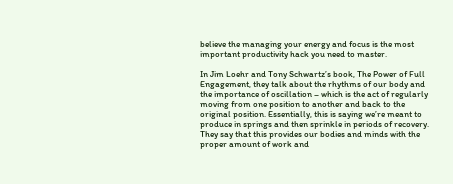believe the managing your energy and focus is the most important productivity hack you need to master.

In Jim Loehr and Tony Schwartz’s book, The Power of Full Engagement, they talk about the rhythms of our body and the importance of oscillation – which is the act of regularly moving from one position to another and back to the original position. Essentially, this is saying we’re meant to produce in springs and then sprinkle in periods of recovery. They say that this provides our bodies and minds with the proper amount of work and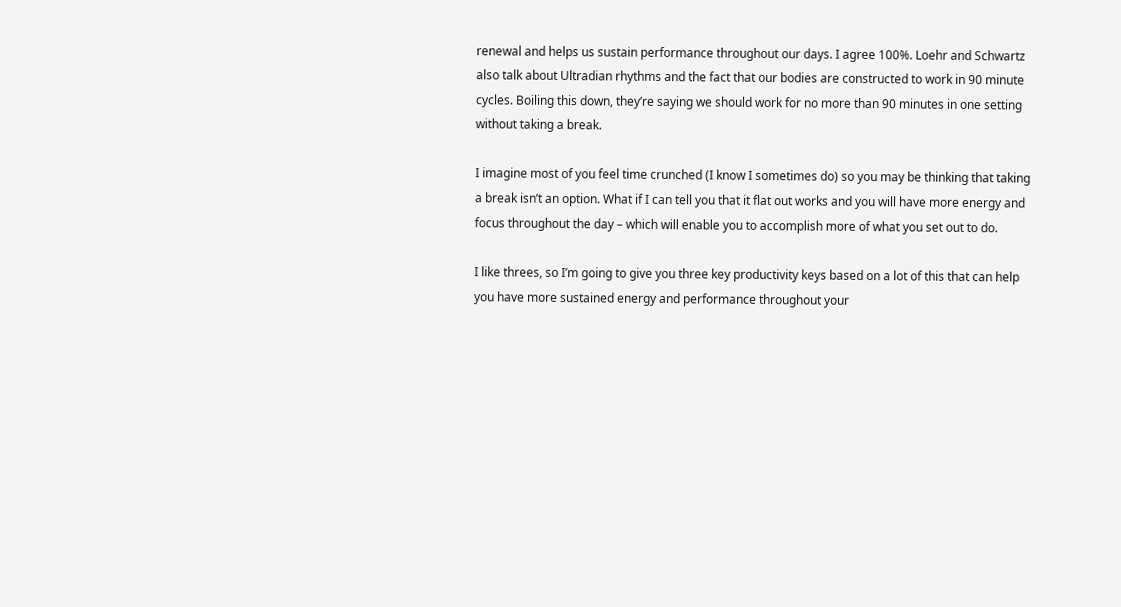renewal and helps us sustain performance throughout our days. I agree 100%. Loehr and Schwartz also talk about Ultradian rhythms and the fact that our bodies are constructed to work in 90 minute cycles. Boiling this down, they’re saying we should work for no more than 90 minutes in one setting without taking a break.

I imagine most of you feel time crunched (I know I sometimes do) so you may be thinking that taking a break isn’t an option. What if I can tell you that it flat out works and you will have more energy and focus throughout the day – which will enable you to accomplish more of what you set out to do.

I like threes, so I’m going to give you three key productivity keys based on a lot of this that can help you have more sustained energy and performance throughout your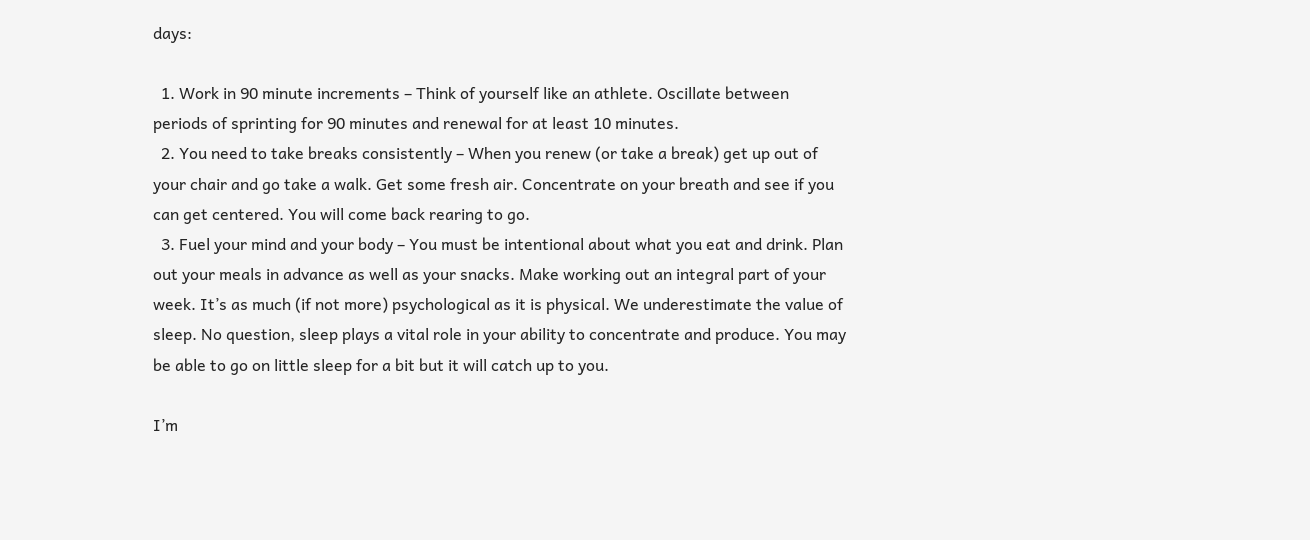days:

  1. Work in 90 minute increments – Think of yourself like an athlete. Oscillate between periods of sprinting for 90 minutes and renewal for at least 10 minutes.
  2. You need to take breaks consistently – When you renew (or take a break) get up out of your chair and go take a walk. Get some fresh air. Concentrate on your breath and see if you can get centered. You will come back rearing to go.
  3. Fuel your mind and your body – You must be intentional about what you eat and drink. Plan out your meals in advance as well as your snacks. Make working out an integral part of your week. It’s as much (if not more) psychological as it is physical. We underestimate the value of sleep. No question, sleep plays a vital role in your ability to concentrate and produce. You may be able to go on little sleep for a bit but it will catch up to you.

I’m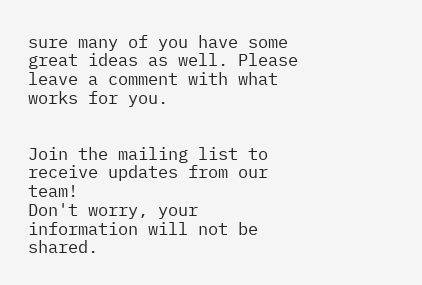sure many of you have some great ideas as well. Please leave a comment with what works for you.


Join the mailing list to receive updates from our team!
Don't worry, your information will not be shared.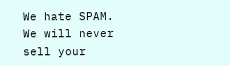We hate SPAM. We will never sell your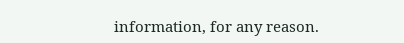information, for any reason.